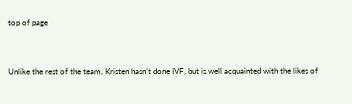top of page


Unlike the rest of the team, Kristen hasn’t done IVF, but is well acquainted with the likes of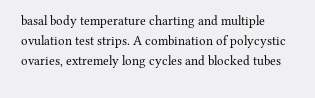basal body temperature charting and multiple ovulation test strips. A combination of polycystic ovaries, extremely long cycles and blocked tubes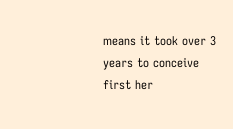means it took over 3 years to conceive first her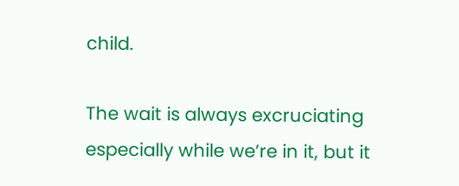child.

The wait is always excruciating especially while we’re in it, but it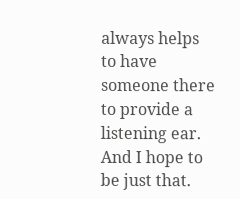always helps to have someone there to provide a listening ear. And I hope to be just that.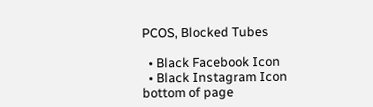PCOS, Blocked Tubes

  • Black Facebook Icon
  • Black Instagram Icon
bottom of page